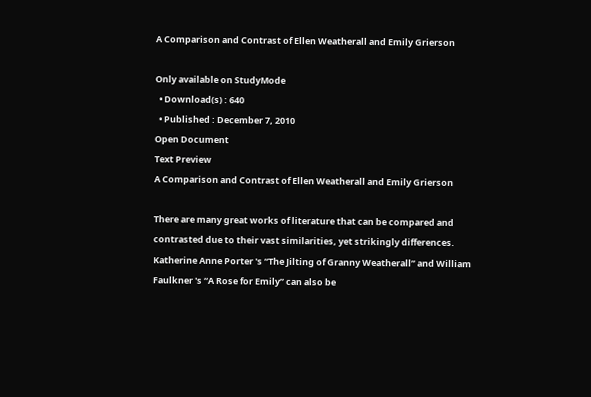A Comparison and Contrast of Ellen Weatherall and Emily Grierson

Only available on StudyMode
  • Download(s) : 640
  • Published : December 7, 2010
Open Document
Text Preview
A Comparison and Contrast of Ellen Weatherall and Emily Grierson

There are many great works of literature that can be compared and contrasted due to their vast similarities, yet strikingly differences. Katherine Anne Porter 's “The Jilting of Granny Weatherall” and William Faulkner 's “A Rose for Emily” can also be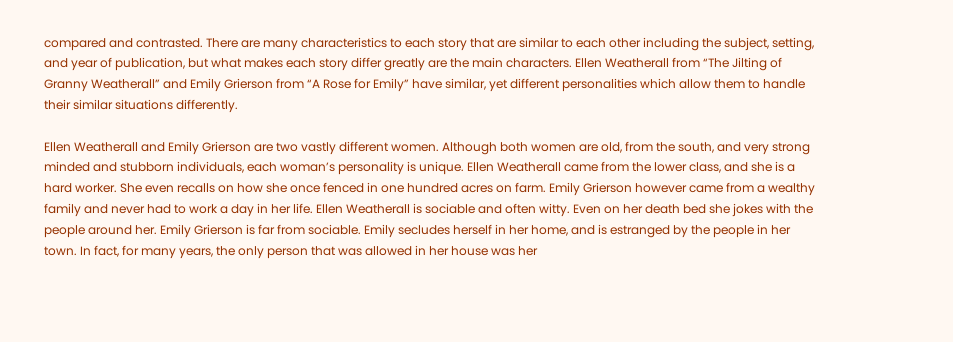compared and contrasted. There are many characteristics to each story that are similar to each other including the subject, setting, and year of publication, but what makes each story differ greatly are the main characters. Ellen Weatherall from “The Jilting of Granny Weatherall” and Emily Grierson from “A Rose for Emily” have similar, yet different personalities which allow them to handle their similar situations differently.

Ellen Weatherall and Emily Grierson are two vastly different women. Although both women are old, from the south, and very strong minded and stubborn individuals, each woman’s personality is unique. Ellen Weatherall came from the lower class, and she is a hard worker. She even recalls on how she once fenced in one hundred acres on farm. Emily Grierson however came from a wealthy family and never had to work a day in her life. Ellen Weatherall is sociable and often witty. Even on her death bed she jokes with the people around her. Emily Grierson is far from sociable. Emily secludes herself in her home, and is estranged by the people in her town. In fact, for many years, the only person that was allowed in her house was her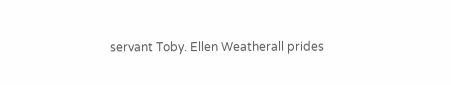servant Toby. Ellen Weatherall prides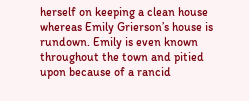herself on keeping a clean house whereas Emily Grierson’s house is rundown. Emily is even known throughout the town and pitied upon because of a rancid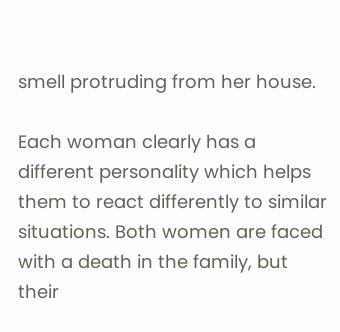smell protruding from her house.

Each woman clearly has a different personality which helps them to react differently to similar situations. Both women are faced with a death in the family, but their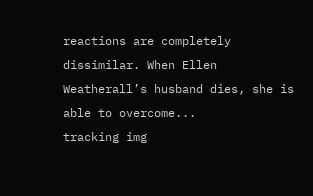reactions are completely dissimilar. When Ellen Weatherall’s husband dies, she is able to overcome...
tracking img